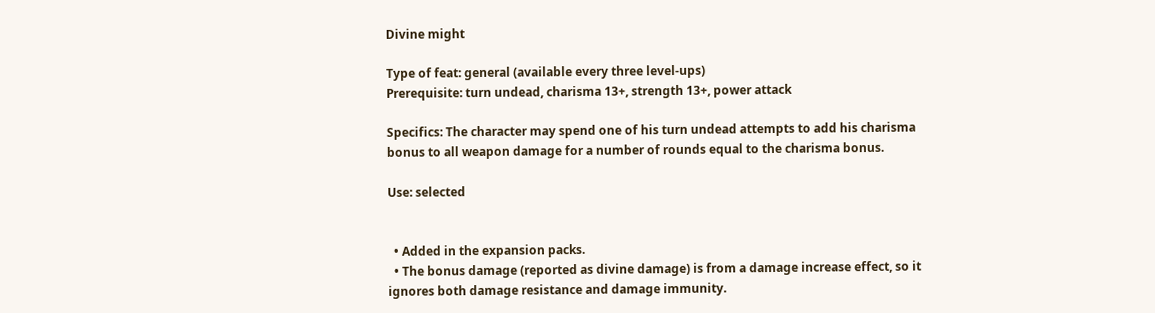Divine might

Type of feat: general (available every three level-ups)
Prerequisite: turn undead, charisma 13+, strength 13+, power attack

Specifics: The character may spend one of his turn undead attempts to add his charisma bonus to all weapon damage for a number of rounds equal to the charisma bonus.

Use: selected


  • Added in the expansion packs.
  • The bonus damage (reported as divine damage) is from a damage increase effect, so it ignores both damage resistance and damage immunity.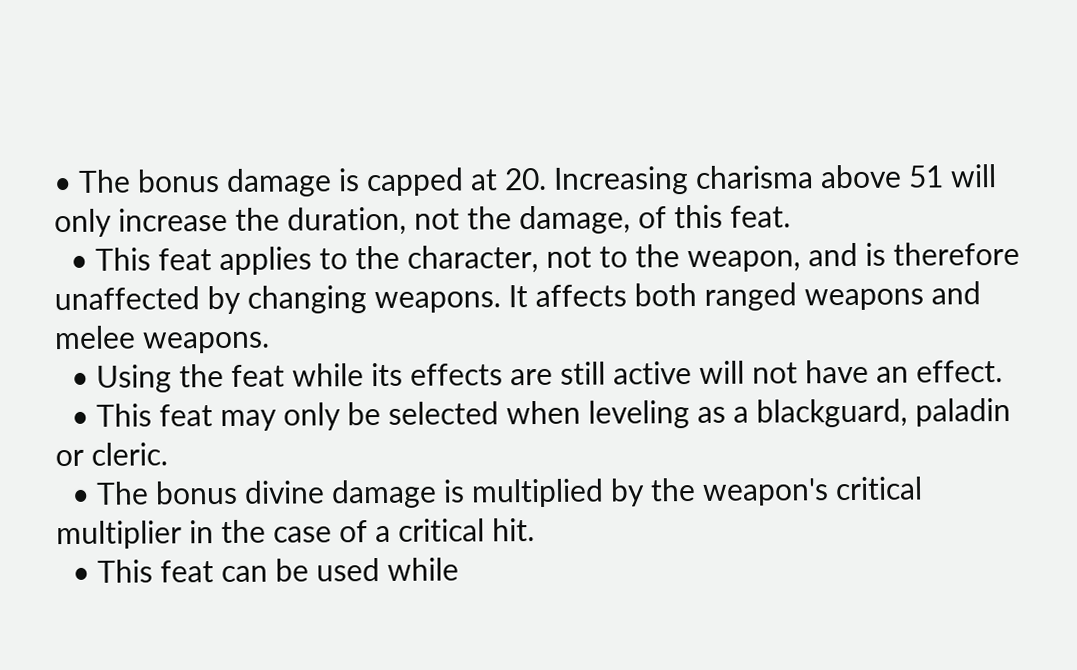• The bonus damage is capped at 20. Increasing charisma above 51 will only increase the duration, not the damage, of this feat.
  • This feat applies to the character, not to the weapon, and is therefore unaffected by changing weapons. It affects both ranged weapons and melee weapons.
  • Using the feat while its effects are still active will not have an effect.
  • This feat may only be selected when leveling as a blackguard, paladin or cleric.
  • The bonus divine damage is multiplied by the weapon's critical multiplier in the case of a critical hit.
  • This feat can be used while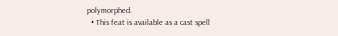polymorphed.
  • This feat is available as a cast spell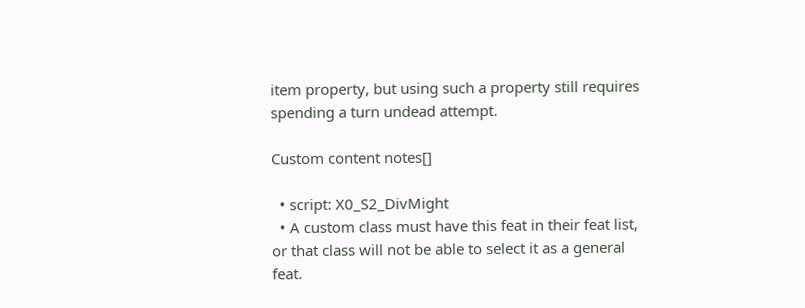item property, but using such a property still requires spending a turn undead attempt.

Custom content notes[]

  • script: X0_S2_DivMight
  • A custom class must have this feat in their feat list, or that class will not be able to select it as a general feat.